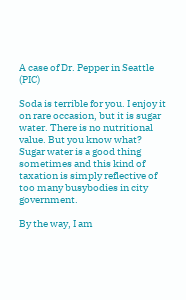A case of Dr. Pepper in Seattle (PIC)

Soda is terrible for you. I enjoy it on rare occasion, but it is sugar water. There is no nutritional value. But you know what? Sugar water is a good thing sometimes and this kind of taxation is simply reflective of too many busybodies in city government.

By the way, I am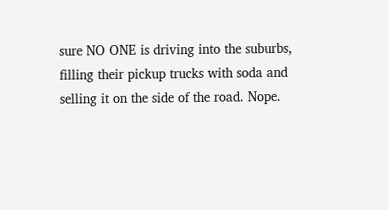sure NO ONE is driving into the suburbs, filling their pickup trucks with soda and selling it on the side of the road. Nope.